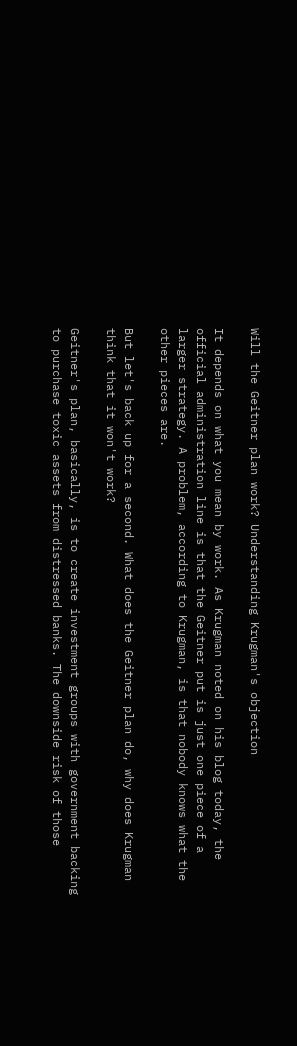Will the Geitner plan work? Understanding Krugman's objection

It depends on what you mean by work. As Krugman noted on his blog today, the official administration line is that the Geitner put is just one piece of a larger strategy. A problem, according to Krugman, is that nobody knows what the other pieces are.

But let's back up for a second. What does the Geitner plan do, why does Krugman think that it won't work?

Geitner's plan, basically, is to create investment groups with government backing to purchase toxic assets from distressed banks. The downside risk of those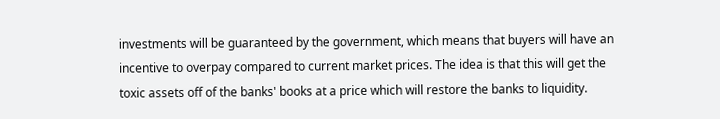investments will be guaranteed by the government, which means that buyers will have an incentive to overpay compared to current market prices. The idea is that this will get the toxic assets off of the banks' books at a price which will restore the banks to liquidity.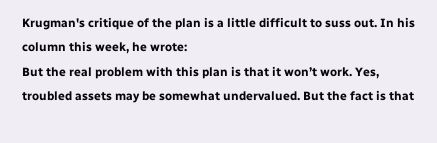Krugman's critique of the plan is a little difficult to suss out. In his column this week, he wrote:
But the real problem with this plan is that it won’t work. Yes, troubled assets may be somewhat undervalued. But the fact is that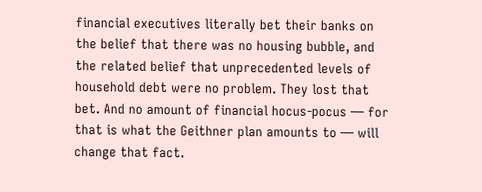financial executives literally bet their banks on the belief that there was no housing bubble, and the related belief that unprecedented levels of household debt were no problem. They lost that bet. And no amount of financial hocus-pocus — for that is what the Geithner plan amounts to — will change that fact.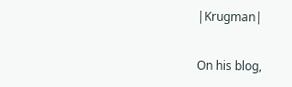|Krugman|

On his blog,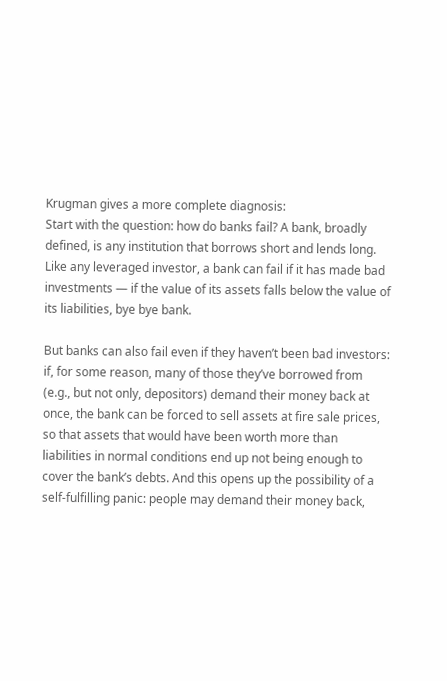Krugman gives a more complete diagnosis:
Start with the question: how do banks fail? A bank, broadly defined, is any institution that borrows short and lends long. Like any leveraged investor, a bank can fail if it has made bad investments — if the value of its assets falls below the value of its liabilities, bye bye bank.

But banks can also fail even if they haven’t been bad investors: if, for some reason, many of those they’ve borrowed from (e.g., but not only, depositors) demand their money back at once, the bank can be forced to sell assets at fire sale prices, so that assets that would have been worth more than liabilities in normal conditions end up not being enough to cover the bank’s debts. And this opens up the possibility of a self-fulfilling panic: people may demand their money back,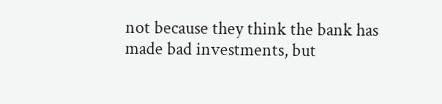not because they think the bank has made bad investments, but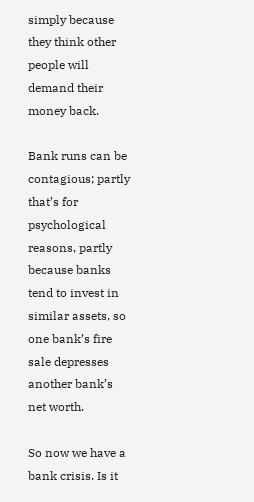simply because they think other people will demand their money back.

Bank runs can be contagious; partly that’s for psychological reasons, partly because banks tend to invest in similar assets, so one bank’s fire sale depresses another bank’s net worth.

So now we have a bank crisis. Is it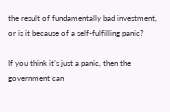the result of fundamentally bad investment, or is it because of a self-fulfilling panic?

If you think it’s just a panic, then the government can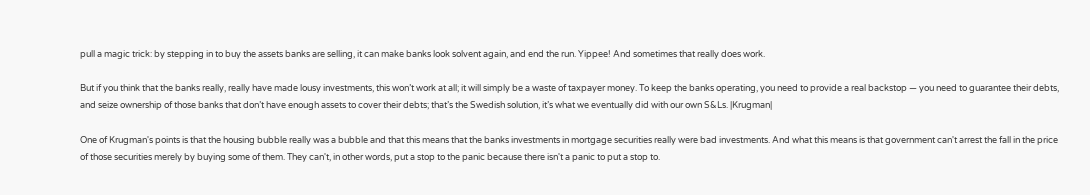pull a magic trick: by stepping in to buy the assets banks are selling, it can make banks look solvent again, and end the run. Yippee! And sometimes that really does work.

But if you think that the banks really, really have made lousy investments, this won’t work at all; it will simply be a waste of taxpayer money. To keep the banks operating, you need to provide a real backstop — you need to guarantee their debts, and seize ownership of those banks that don’t have enough assets to cover their debts; that’s the Swedish solution, it’s what we eventually did with our own S&Ls. |Krugman|

One of Krugman's points is that the housing bubble really was a bubble and that this means that the banks investments in mortgage securities really were bad investments. And what this means is that government can't arrest the fall in the price of those securities merely by buying some of them. They can't, in other words, put a stop to the panic because there isn't a panic to put a stop to.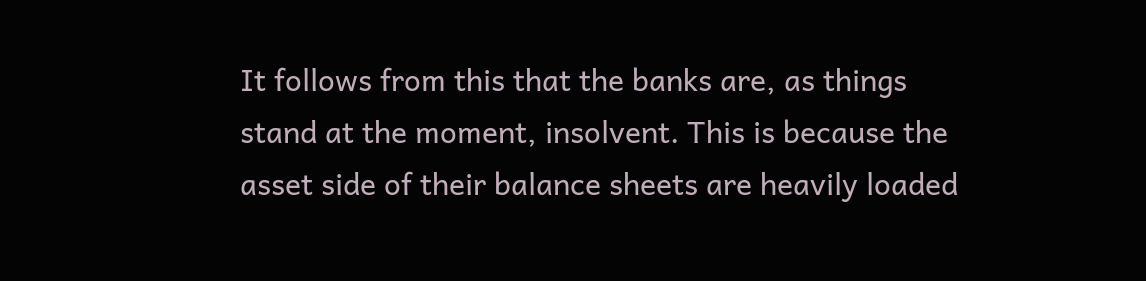It follows from this that the banks are, as things stand at the moment, insolvent. This is because the asset side of their balance sheets are heavily loaded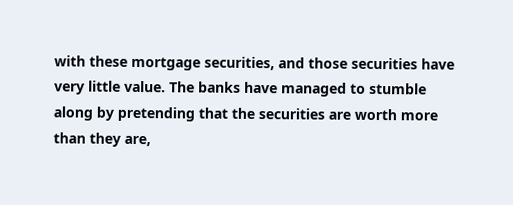with these mortgage securities, and those securities have very little value. The banks have managed to stumble along by pretending that the securities are worth more than they are,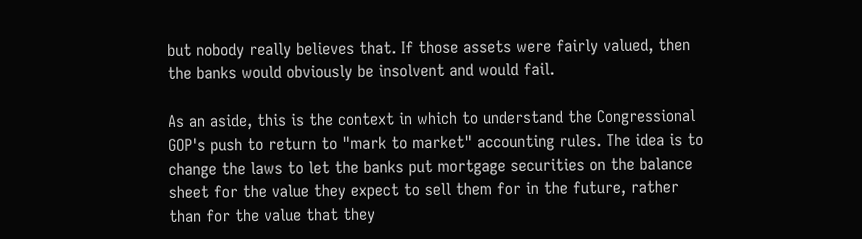but nobody really believes that. If those assets were fairly valued, then the banks would obviously be insolvent and would fail.

As an aside, this is the context in which to understand the Congressional GOP's push to return to "mark to market" accounting rules. The idea is to change the laws to let the banks put mortgage securities on the balance sheet for the value they expect to sell them for in the future, rather than for the value that they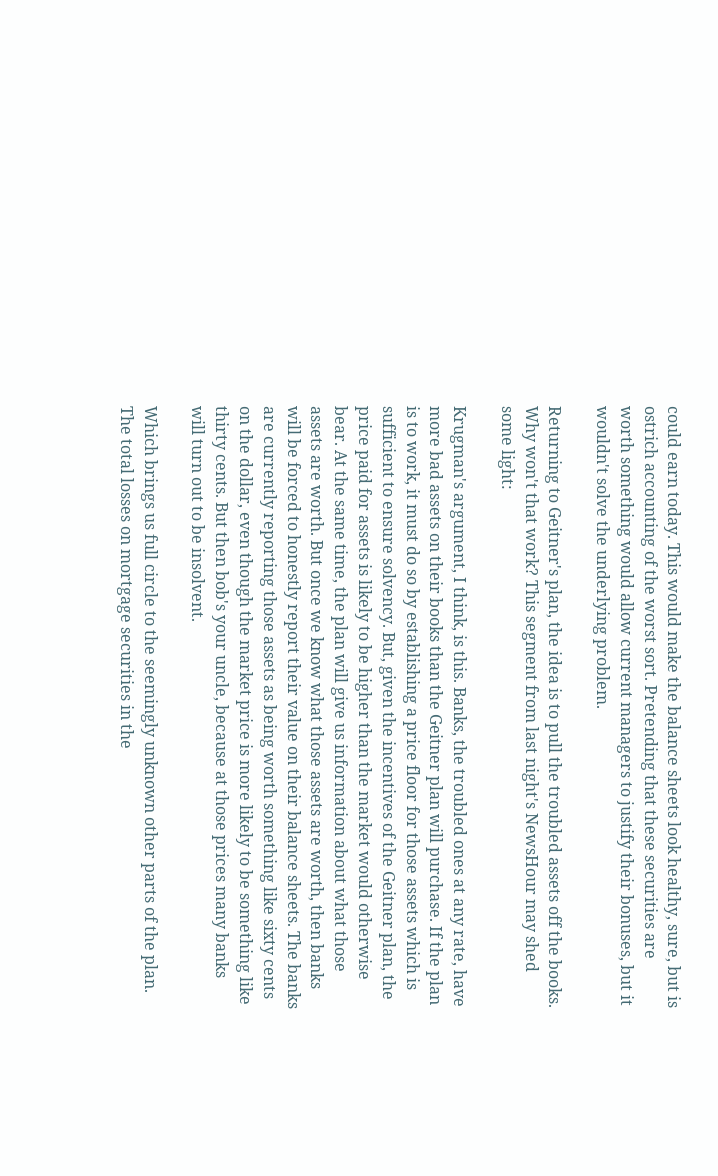could earn today. This would make the balance sheets look healthy, sure, but is ostrich accounting of the worst sort. Pretending that these securities are worth something would allow current managers to justify their bonuses, but it wouldn't solve the underlying problem.

Returning to Geitner's plan, the idea is to pull the troubled assets off the books. Why won't that work? This segment from last night's NewsHour may shed some light:

Krugman's argument, I think, is this. Banks, the troubled ones at any rate, have more bad assets on their books than the Geitner plan will purchase. If the plan is to work, it must do so by establishing a price floor for those assets which is sufficient to ensure solvency. But, given the incentives of the Geitner plan, the price paid for assets is likely to be higher than the market would otherwise bear. At the same time, the plan will give us information about what those assets are worth. But once we know what those assets are worth, then banks will be forced to honestly report their value on their balance sheets. The banks are currently reporting those assets as being worth something like sixty cents on the dollar, even though the market price is more likely to be something like thirty cents. But then bob's your uncle, because at those prices many banks will turn out to be insolvent.

Which brings us full circle to the seemingly unknown other parts of the plan. The total losses on mortgage securities in the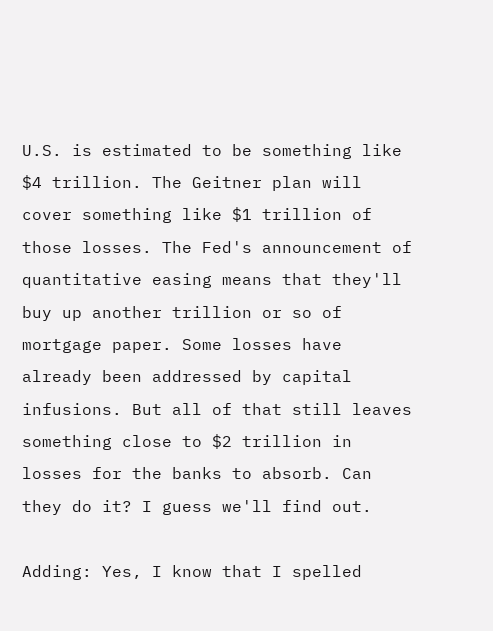U.S. is estimated to be something like $4 trillion. The Geitner plan will cover something like $1 trillion of those losses. The Fed's announcement of quantitative easing means that they'll buy up another trillion or so of mortgage paper. Some losses have already been addressed by capital infusions. But all of that still leaves something close to $2 trillion in losses for the banks to absorb. Can they do it? I guess we'll find out.

Adding: Yes, I know that I spelled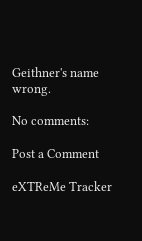Geithner's name wrong.

No comments:

Post a Comment

eXTReMe Tracker